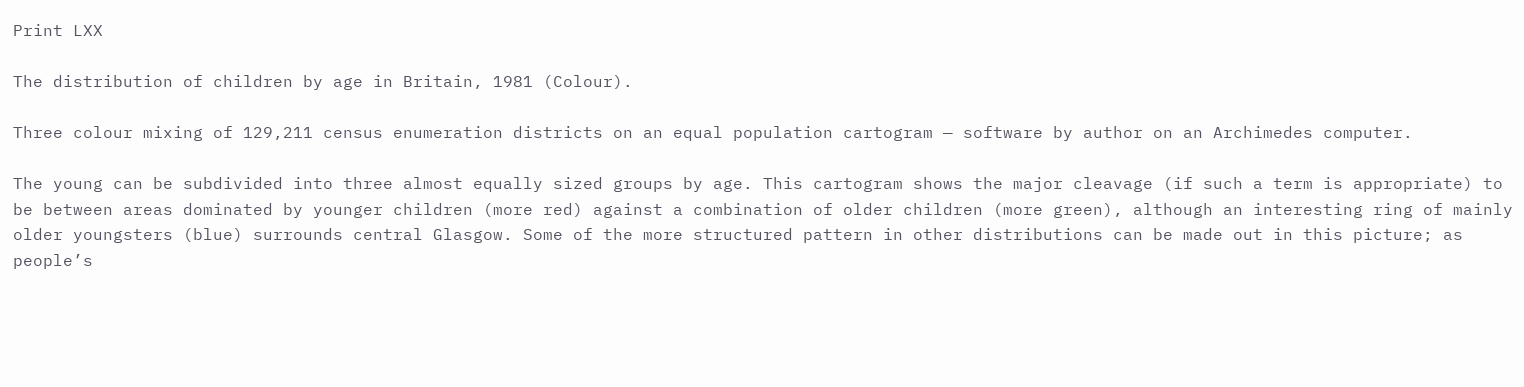Print LXX

The distribution of children by age in Britain, 1981 (Colour).

Three colour mixing of 129,211 census enumeration districts on an equal population cartogram — software by author on an Archimedes computer.

The young can be subdivided into three almost equally sized groups by age. This cartogram shows the major cleavage (if such a term is appropriate) to be between areas dominated by younger children (more red) against a combination of older children (more green), although an interesting ring of mainly older youngsters (blue) surrounds central Glasgow. Some of the more structured pattern in other distributions can be made out in this picture; as people’s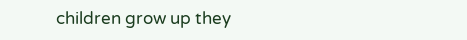children grow up they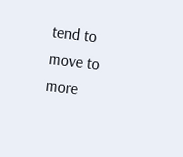tend to move to more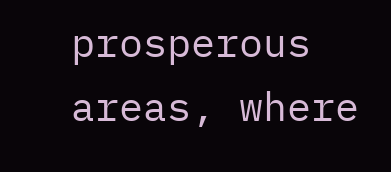prosperous areas, where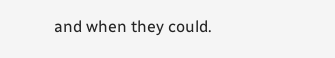and when they could.